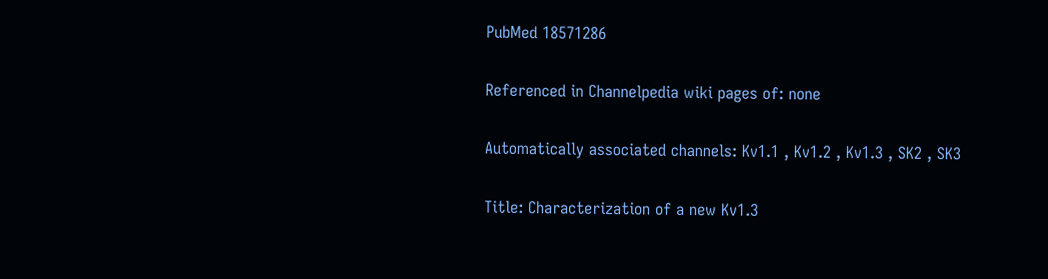PubMed 18571286

Referenced in Channelpedia wiki pages of: none

Automatically associated channels: Kv1.1 , Kv1.2 , Kv1.3 , SK2 , SK3

Title: Characterization of a new Kv1.3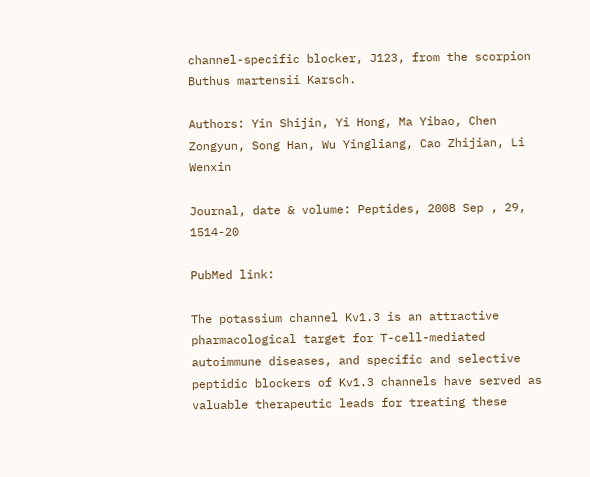channel-specific blocker, J123, from the scorpion Buthus martensii Karsch.

Authors: Yin Shijin, Yi Hong, Ma Yibao, Chen Zongyun, Song Han, Wu Yingliang, Cao Zhijian, Li Wenxin

Journal, date & volume: Peptides, 2008 Sep , 29, 1514-20

PubMed link:

The potassium channel Kv1.3 is an attractive pharmacological target for T-cell-mediated autoimmune diseases, and specific and selective peptidic blockers of Kv1.3 channels have served as valuable therapeutic leads for treating these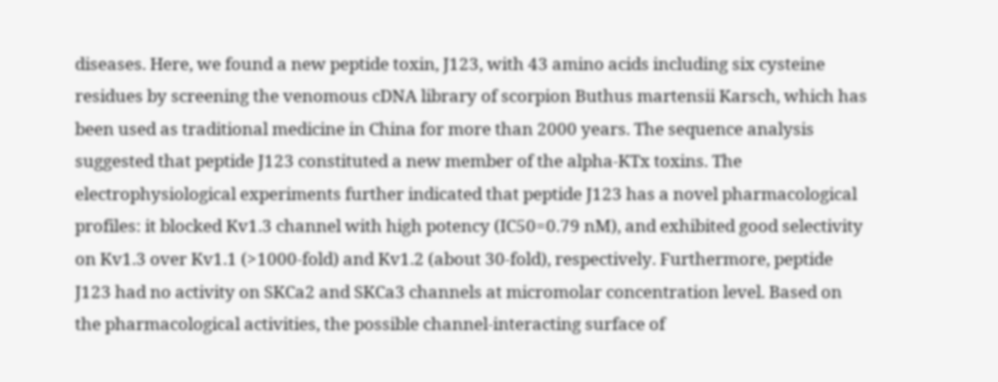diseases. Here, we found a new peptide toxin, J123, with 43 amino acids including six cysteine residues by screening the venomous cDNA library of scorpion Buthus martensii Karsch, which has been used as traditional medicine in China for more than 2000 years. The sequence analysis suggested that peptide J123 constituted a new member of the alpha-KTx toxins. The electrophysiological experiments further indicated that peptide J123 has a novel pharmacological profiles: it blocked Kv1.3 channel with high potency (IC50=0.79 nM), and exhibited good selectivity on Kv1.3 over Kv1.1 (>1000-fold) and Kv1.2 (about 30-fold), respectively. Furthermore, peptide J123 had no activity on SKCa2 and SKCa3 channels at micromolar concentration level. Based on the pharmacological activities, the possible channel-interacting surface of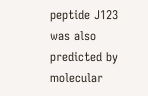peptide J123 was also predicted by molecular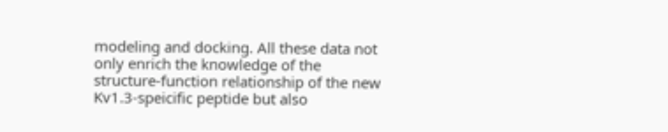modeling and docking. All these data not only enrich the knowledge of the structure-function relationship of the new Kv1.3-speicific peptide but also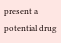present a potential drug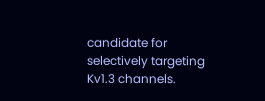candidate for selectively targeting Kv1.3 channels.